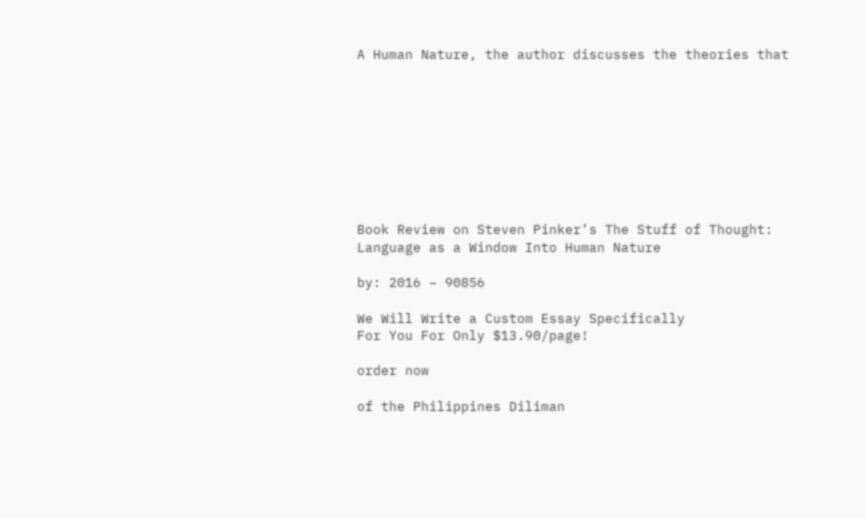A Human Nature, the author discusses the theories that









Book Review on Steven Pinker’s The Stuff of Thought:
Language as a Window Into Human Nature

by: 2016 – 90856

We Will Write a Custom Essay Specifically
For You For Only $13.90/page!

order now

of the Philippines Diliman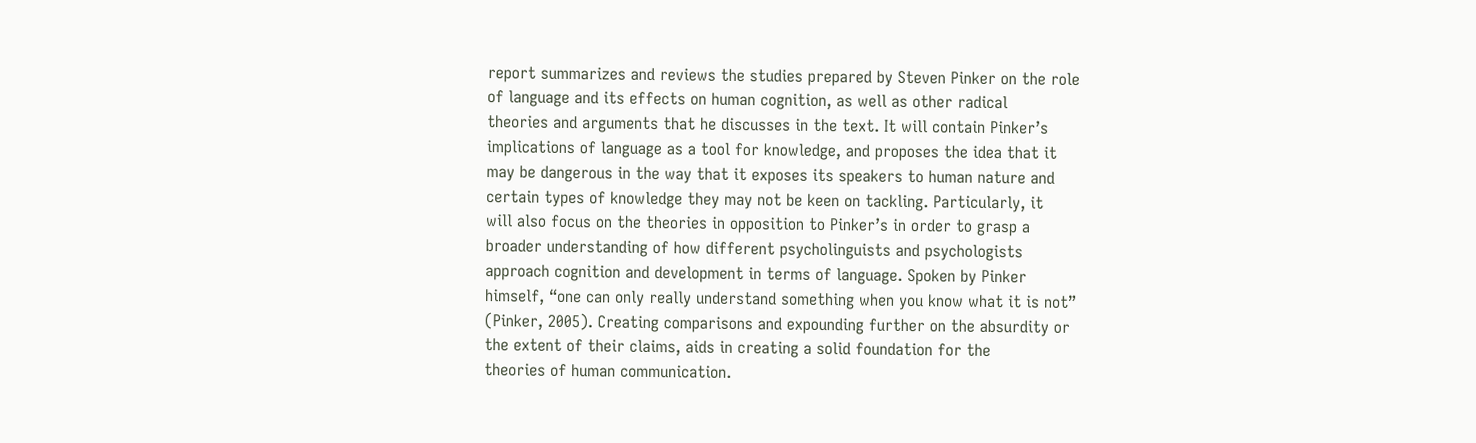report summarizes and reviews the studies prepared by Steven Pinker on the role
of language and its effects on human cognition, as well as other radical
theories and arguments that he discusses in the text. It will contain Pinker’s
implications of language as a tool for knowledge, and proposes the idea that it
may be dangerous in the way that it exposes its speakers to human nature and
certain types of knowledge they may not be keen on tackling. Particularly, it
will also focus on the theories in opposition to Pinker’s in order to grasp a
broader understanding of how different psycholinguists and psychologists
approach cognition and development in terms of language. Spoken by Pinker
himself, “one can only really understand something when you know what it is not”
(Pinker, 2005). Creating comparisons and expounding further on the absurdity or
the extent of their claims, aids in creating a solid foundation for the
theories of human communication.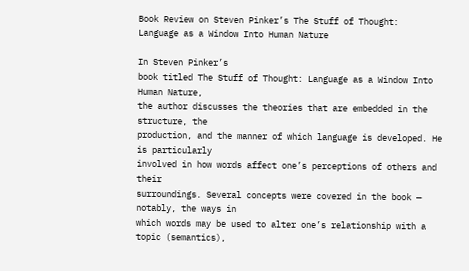Book Review on Steven Pinker’s The Stuff of Thought:
Language as a Window Into Human Nature

In Steven Pinker’s
book titled The Stuff of Thought: Language as a Window Into Human Nature,
the author discusses the theories that are embedded in the structure, the
production, and the manner of which language is developed. He is particularly
involved in how words affect one’s perceptions of others and their
surroundings. Several concepts were covered in the book — notably, the ways in
which words may be used to alter one’s relationship with a topic (semantics),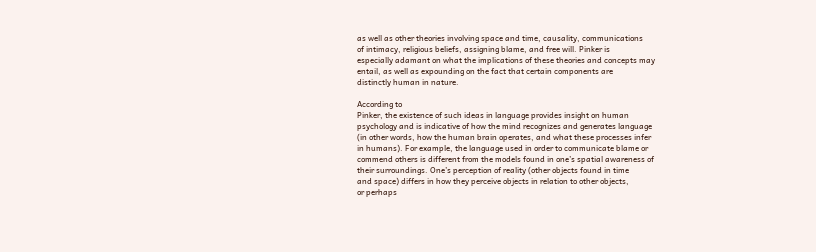as well as other theories involving space and time, causality, communications
of intimacy, religious beliefs, assigning blame, and free will. Pinker is
especially adamant on what the implications of these theories and concepts may
entail, as well as expounding on the fact that certain components are
distinctly human in nature.

According to
Pinker, the existence of such ideas in language provides insight on human
psychology and is indicative of how the mind recognizes and generates language
(in other words, how the human brain operates, and what these processes infer
in humans). For example, the language used in order to communicate blame or
commend others is different from the models found in one’s spatial awareness of
their surroundings. One’s perception of reality (other objects found in time
and space) differs in how they perceive objects in relation to other objects,
or perhaps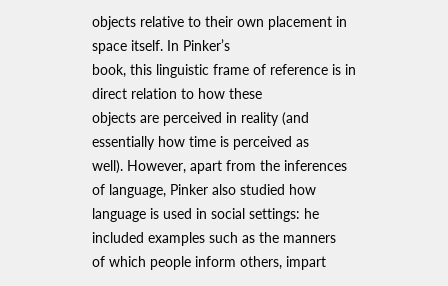objects relative to their own placement in space itself. In Pinker’s
book, this linguistic frame of reference is in direct relation to how these
objects are perceived in reality (and essentially how time is perceived as
well). However, apart from the inferences of language, Pinker also studied how
language is used in social settings: he included examples such as the manners
of which people inform others, impart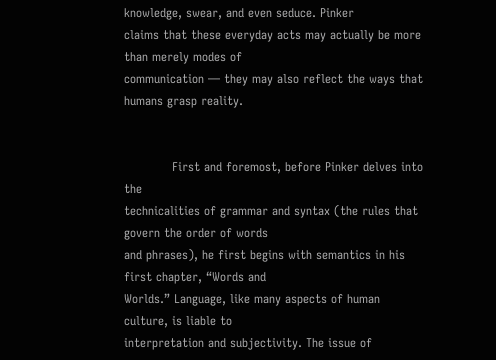knowledge, swear, and even seduce. Pinker
claims that these everyday acts may actually be more than merely modes of
communication — they may also reflect the ways that humans grasp reality.


            First and foremost, before Pinker delves into the
technicalities of grammar and syntax (the rules that govern the order of words
and phrases), he first begins with semantics in his first chapter, “Words and
Worlds.” Language, like many aspects of human culture, is liable to
interpretation and subjectivity. The issue of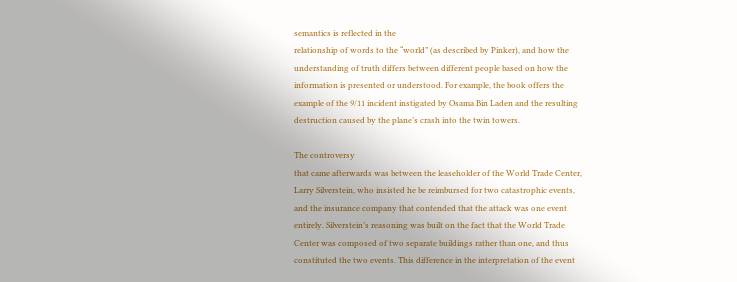semantics is reflected in the
relationship of words to the “world” (as described by Pinker), and how the
understanding of truth differs between different people based on how the
information is presented or understood. For example, the book offers the
example of the 9/11 incident instigated by Osama Bin Laden and the resulting
destruction caused by the plane’s crash into the twin towers.

The controversy
that came afterwards was between the leaseholder of the World Trade Center,
Larry Silverstein, who insisted he be reimbursed for two catastrophic events,
and the insurance company that contended that the attack was one event
entirely. Silverstein’s reasoning was built on the fact that the World Trade
Center was composed of two separate buildings rather than one, and thus
constituted the two events. This difference in the interpretation of the event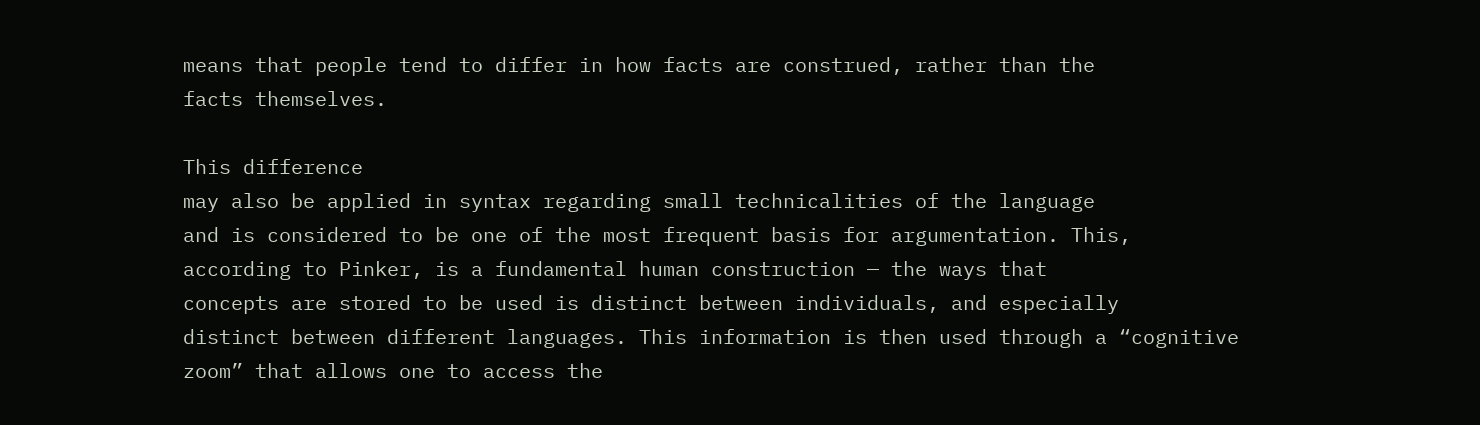means that people tend to differ in how facts are construed, rather than the
facts themselves.

This difference
may also be applied in syntax regarding small technicalities of the language
and is considered to be one of the most frequent basis for argumentation. This,
according to Pinker, is a fundamental human construction — the ways that
concepts are stored to be used is distinct between individuals, and especially
distinct between different languages. This information is then used through a “cognitive
zoom” that allows one to access the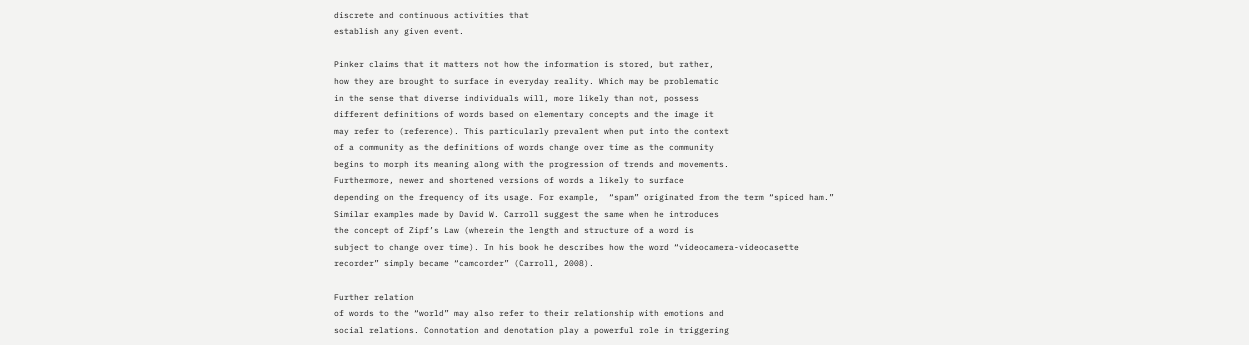discrete and continuous activities that
establish any given event.

Pinker claims that it matters not how the information is stored, but rather,
how they are brought to surface in everyday reality. Which may be problematic
in the sense that diverse individuals will, more likely than not, possess
different definitions of words based on elementary concepts and the image it
may refer to (reference). This particularly prevalent when put into the context
of a community as the definitions of words change over time as the community
begins to morph its meaning along with the progression of trends and movements.
Furthermore, newer and shortened versions of words a likely to surface
depending on the frequency of its usage. For example,  “spam” originated from the term “spiced ham.”
Similar examples made by David W. Carroll suggest the same when he introduces
the concept of Zipf’s Law (wherein the length and structure of a word is
subject to change over time). In his book he describes how the word “videocamera-videocasette
recorder” simply became “camcorder” (Carroll, 2008).

Further relation
of words to the “world” may also refer to their relationship with emotions and
social relations. Connotation and denotation play a powerful role in triggering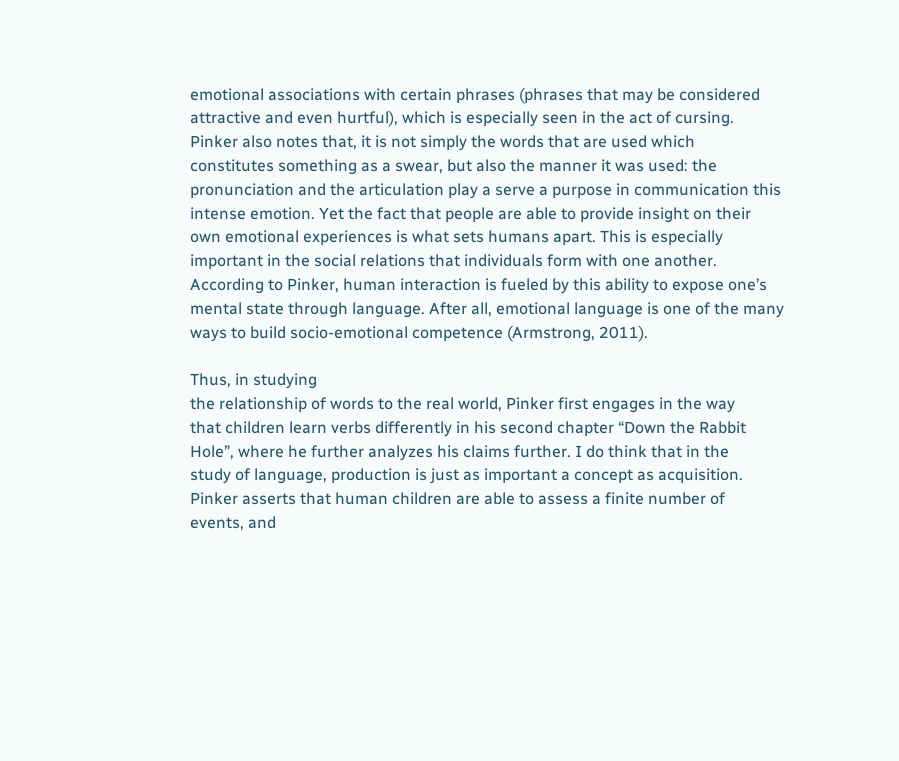emotional associations with certain phrases (phrases that may be considered
attractive and even hurtful), which is especially seen in the act of cursing.
Pinker also notes that, it is not simply the words that are used which
constitutes something as a swear, but also the manner it was used: the
pronunciation and the articulation play a serve a purpose in communication this
intense emotion. Yet the fact that people are able to provide insight on their
own emotional experiences is what sets humans apart. This is especially
important in the social relations that individuals form with one another.
According to Pinker, human interaction is fueled by this ability to expose one’s
mental state through language. After all, emotional language is one of the many
ways to build socio-emotional competence (Armstrong, 2011).

Thus, in studying
the relationship of words to the real world, Pinker first engages in the way
that children learn verbs differently in his second chapter “Down the Rabbit
Hole”, where he further analyzes his claims further. I do think that in the
study of language, production is just as important a concept as acquisition.
Pinker asserts that human children are able to assess a finite number of
events, and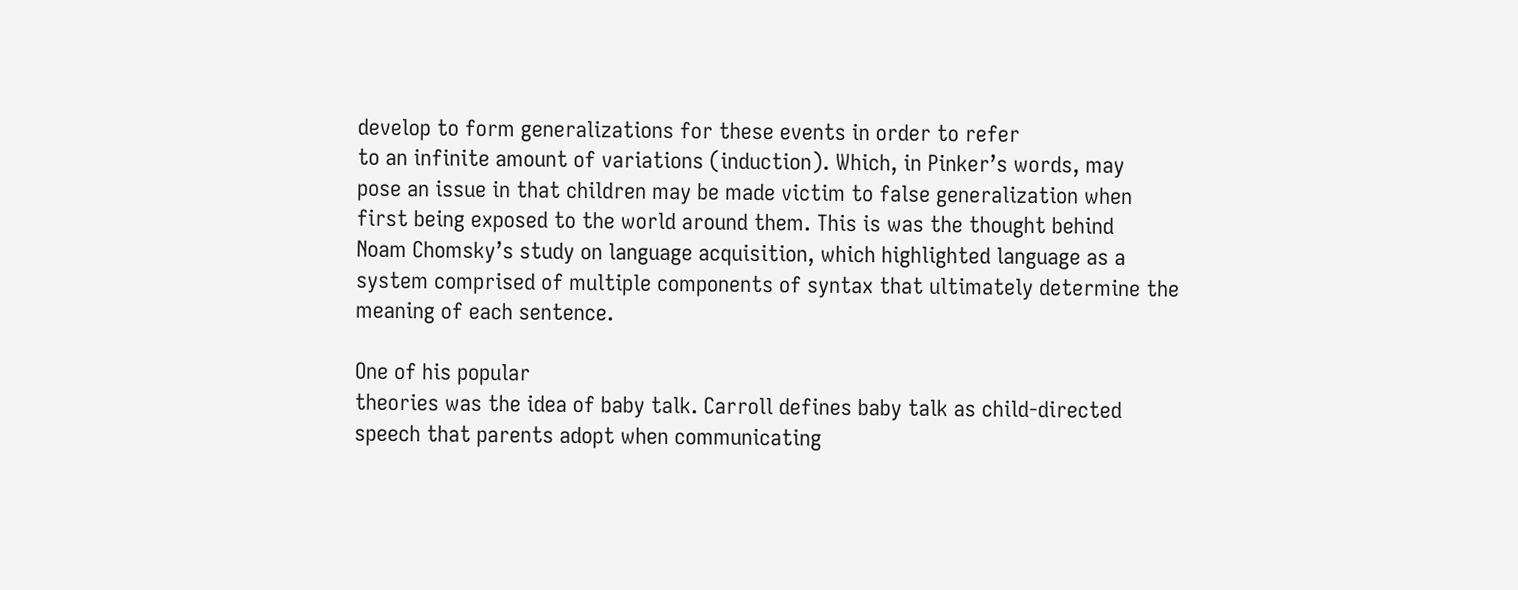develop to form generalizations for these events in order to refer
to an infinite amount of variations (induction). Which, in Pinker’s words, may
pose an issue in that children may be made victim to false generalization when
first being exposed to the world around them. This is was the thought behind
Noam Chomsky’s study on language acquisition, which highlighted language as a
system comprised of multiple components of syntax that ultimately determine the
meaning of each sentence.

One of his popular
theories was the idea of baby talk. Carroll defines baby talk as child-directed
speech that parents adopt when communicating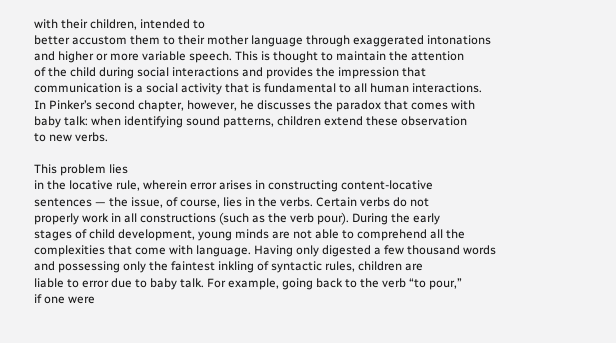with their children, intended to
better accustom them to their mother language through exaggerated intonations
and higher or more variable speech. This is thought to maintain the attention
of the child during social interactions and provides the impression that
communication is a social activity that is fundamental to all human interactions.
In Pinker’s second chapter, however, he discusses the paradox that comes with
baby talk: when identifying sound patterns, children extend these observation
to new verbs.

This problem lies
in the locative rule, wherein error arises in constructing content-locative
sentences — the issue, of course, lies in the verbs. Certain verbs do not
properly work in all constructions (such as the verb pour). During the early
stages of child development, young minds are not able to comprehend all the
complexities that come with language. Having only digested a few thousand words
and possessing only the faintest inkling of syntactic rules, children are
liable to error due to baby talk. For example, going back to the verb “to pour,”
if one were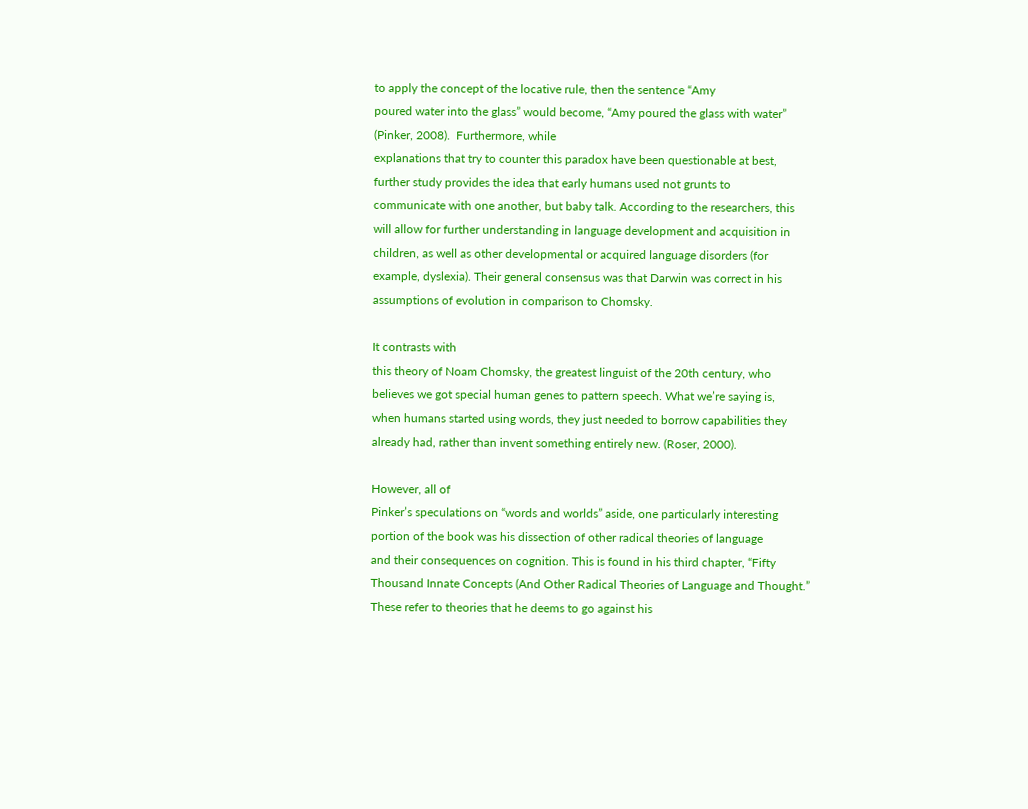to apply the concept of the locative rule, then the sentence “Amy
poured water into the glass” would become, “Amy poured the glass with water”
(Pinker, 2008).  Furthermore, while
explanations that try to counter this paradox have been questionable at best,
further study provides the idea that early humans used not grunts to
communicate with one another, but baby talk. According to the researchers, this
will allow for further understanding in language development and acquisition in
children, as well as other developmental or acquired language disorders (for
example, dyslexia). Their general consensus was that Darwin was correct in his
assumptions of evolution in comparison to Chomsky.

It contrasts with
this theory of Noam Chomsky, the greatest linguist of the 20th century, who
believes we got special human genes to pattern speech. What we’re saying is,
when humans started using words, they just needed to borrow capabilities they
already had, rather than invent something entirely new. (Roser, 2000).

However, all of
Pinker’s speculations on “words and worlds” aside, one particularly interesting
portion of the book was his dissection of other radical theories of language
and their consequences on cognition. This is found in his third chapter, “Fifty
Thousand Innate Concepts (And Other Radical Theories of Language and Thought.”
These refer to theories that he deems to go against his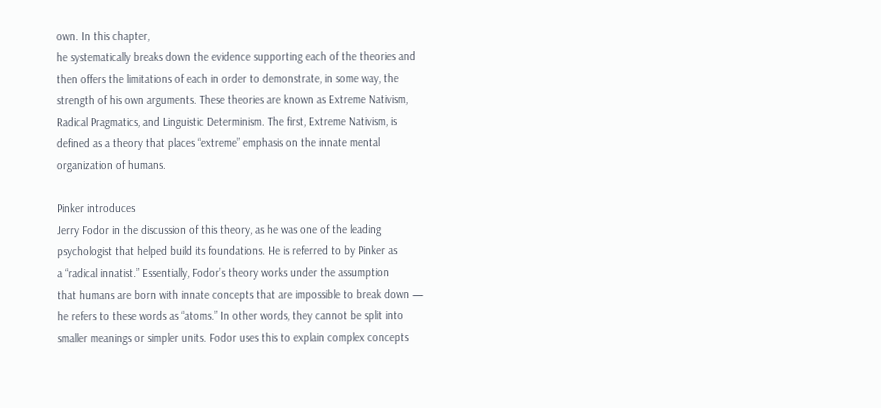own. In this chapter,
he systematically breaks down the evidence supporting each of the theories and
then offers the limitations of each in order to demonstrate, in some way, the
strength of his own arguments. These theories are known as Extreme Nativism,
Radical Pragmatics, and Linguistic Determinism. The first, Extreme Nativism, is
defined as a theory that places “extreme” emphasis on the innate mental
organization of humans.

Pinker introduces
Jerry Fodor in the discussion of this theory, as he was one of the leading
psychologist that helped build its foundations. He is referred to by Pinker as
a “radical innatist.” Essentially, Fodor’s theory works under the assumption
that humans are born with innate concepts that are impossible to break down —
he refers to these words as “atoms.” In other words, they cannot be split into
smaller meanings or simpler units. Fodor uses this to explain complex concepts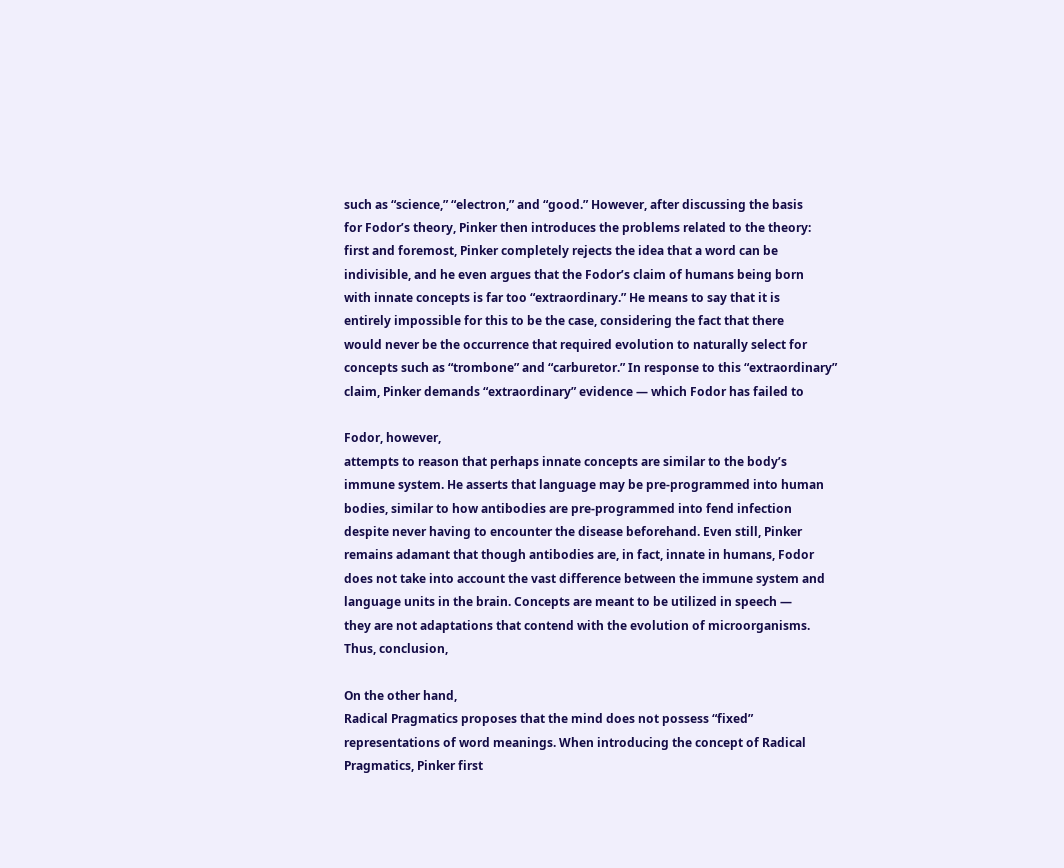such as “science,” “electron,” and “good.” However, after discussing the basis
for Fodor’s theory, Pinker then introduces the problems related to the theory:
first and foremost, Pinker completely rejects the idea that a word can be
indivisible, and he even argues that the Fodor’s claim of humans being born
with innate concepts is far too “extraordinary.” He means to say that it is
entirely impossible for this to be the case, considering the fact that there
would never be the occurrence that required evolution to naturally select for
concepts such as “trombone” and “carburetor.” In response to this “extraordinary”
claim, Pinker demands “extraordinary” evidence — which Fodor has failed to

Fodor, however,
attempts to reason that perhaps innate concepts are similar to the body’s
immune system. He asserts that language may be pre-programmed into human
bodies, similar to how antibodies are pre-programmed into fend infection
despite never having to encounter the disease beforehand. Even still, Pinker
remains adamant that though antibodies are, in fact, innate in humans, Fodor
does not take into account the vast difference between the immune system and
language units in the brain. Concepts are meant to be utilized in speech —
they are not adaptations that contend with the evolution of microorganisms.
Thus, conclusion,

On the other hand,
Radical Pragmatics proposes that the mind does not possess “fixed”
representations of word meanings. When introducing the concept of Radical
Pragmatics, Pinker first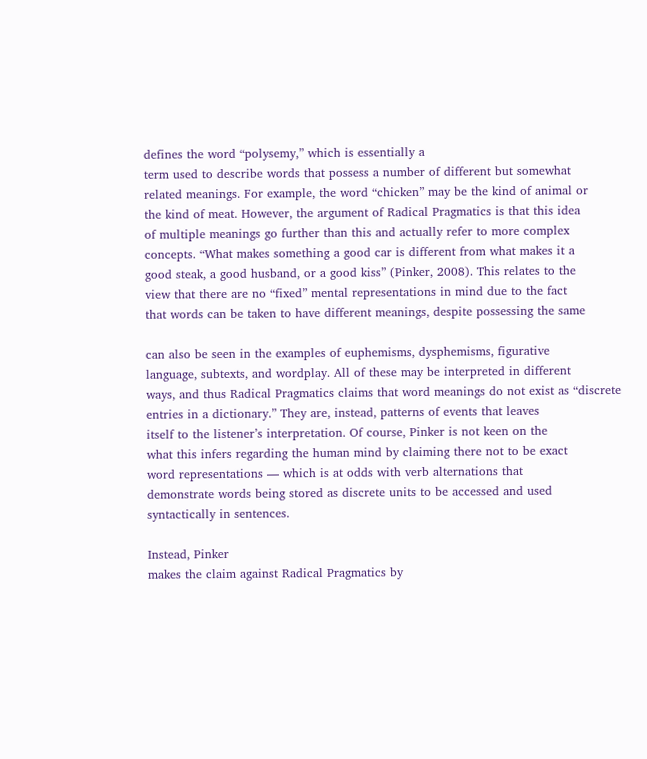defines the word “polysemy,” which is essentially a
term used to describe words that possess a number of different but somewhat
related meanings. For example, the word “chicken” may be the kind of animal or
the kind of meat. However, the argument of Radical Pragmatics is that this idea
of multiple meanings go further than this and actually refer to more complex
concepts. “What makes something a good car is different from what makes it a
good steak, a good husband, or a good kiss” (Pinker, 2008). This relates to the
view that there are no “fixed” mental representations in mind due to the fact
that words can be taken to have different meanings, despite possessing the same

can also be seen in the examples of euphemisms, dysphemisms, figurative
language, subtexts, and wordplay. All of these may be interpreted in different
ways, and thus Radical Pragmatics claims that word meanings do not exist as “discrete
entries in a dictionary.” They are, instead, patterns of events that leaves
itself to the listener’s interpretation. Of course, Pinker is not keen on the
what this infers regarding the human mind by claiming there not to be exact
word representations — which is at odds with verb alternations that
demonstrate words being stored as discrete units to be accessed and used
syntactically in sentences.

Instead, Pinker
makes the claim against Radical Pragmatics by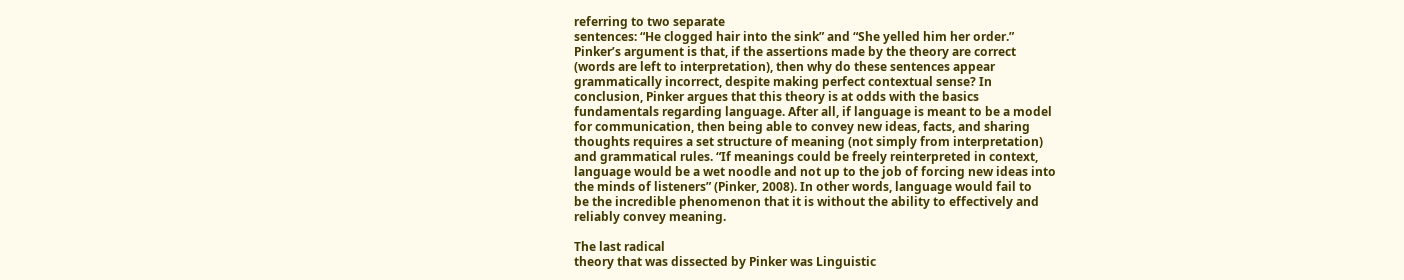referring to two separate
sentences: “He clogged hair into the sink” and “She yelled him her order.”
Pinker’s argument is that, if the assertions made by the theory are correct
(words are left to interpretation), then why do these sentences appear
grammatically incorrect, despite making perfect contextual sense? In
conclusion, Pinker argues that this theory is at odds with the basics
fundamentals regarding language. After all, if language is meant to be a model
for communication, then being able to convey new ideas, facts, and sharing
thoughts requires a set structure of meaning (not simply from interpretation)
and grammatical rules. “If meanings could be freely reinterpreted in context,
language would be a wet noodle and not up to the job of forcing new ideas into
the minds of listeners” (Pinker, 2008). In other words, language would fail to
be the incredible phenomenon that it is without the ability to effectively and
reliably convey meaning.

The last radical
theory that was dissected by Pinker was Linguistic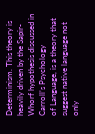Determinism. This theory is
heavily driven by the Sapir-Whorf hypothesis discussed in Carroll’s Psychology
of Language, is a theory that suggest native language not only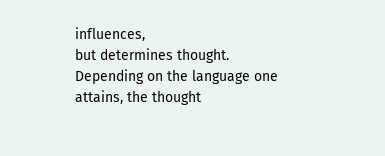influences,
but determines thought. Depending on the language one attains, the thought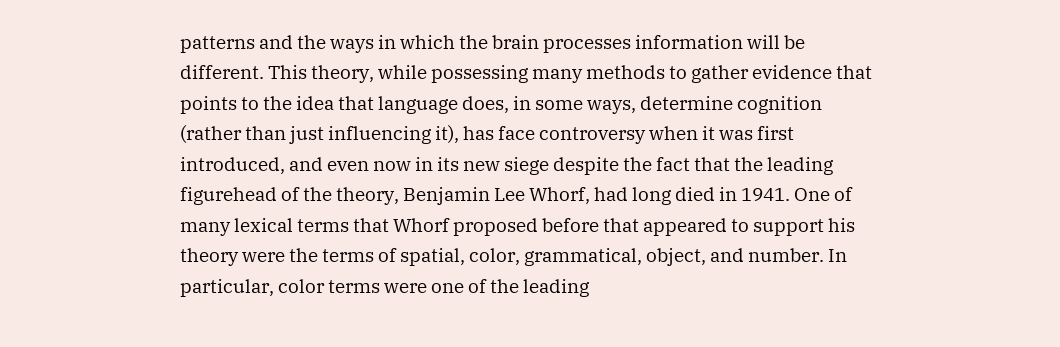patterns and the ways in which the brain processes information will be
different. This theory, while possessing many methods to gather evidence that
points to the idea that language does, in some ways, determine cognition
(rather than just influencing it), has face controversy when it was first
introduced, and even now in its new siege despite the fact that the leading
figurehead of the theory, Benjamin Lee Whorf, had long died in 1941. One of
many lexical terms that Whorf proposed before that appeared to support his
theory were the terms of spatial, color, grammatical, object, and number. In
particular, color terms were one of the leading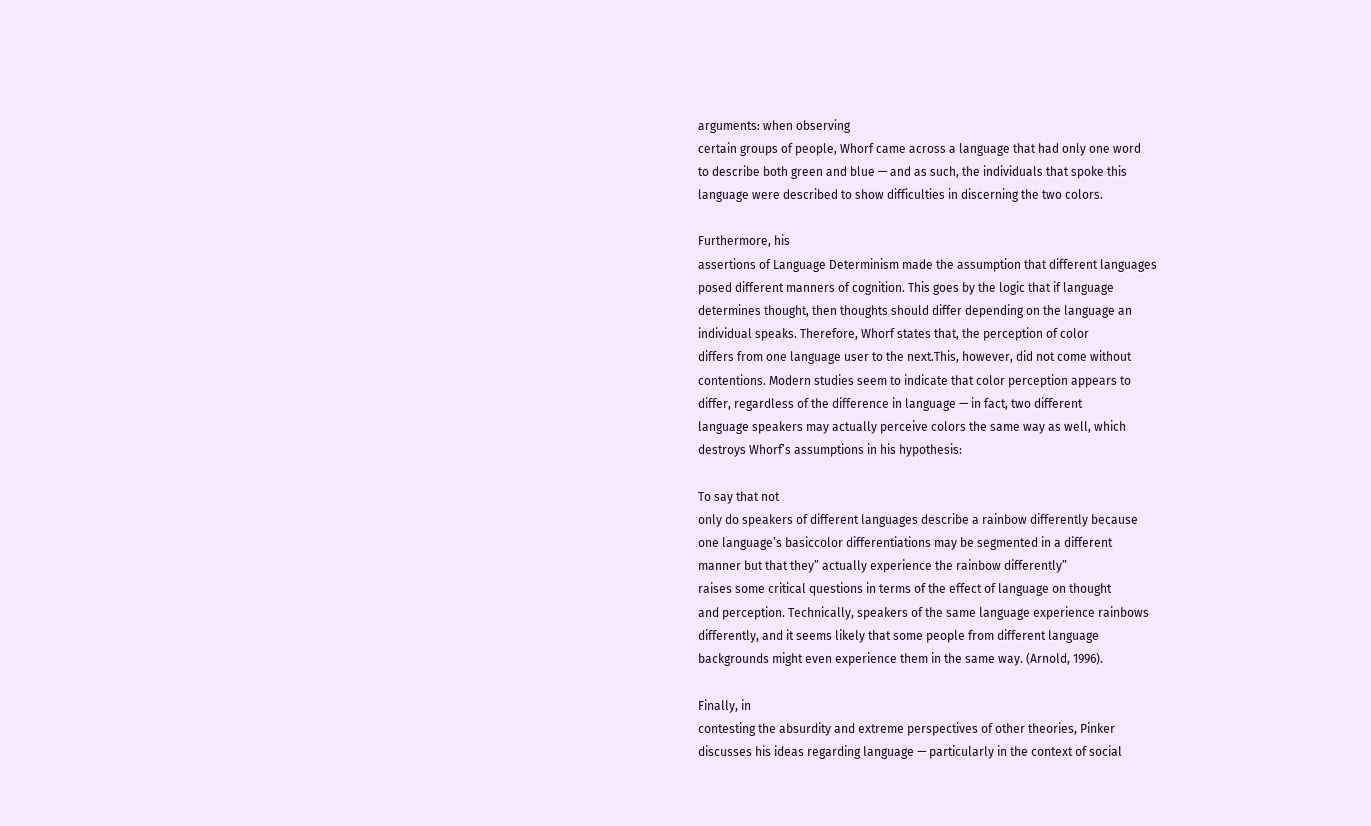arguments: when observing
certain groups of people, Whorf came across a language that had only one word
to describe both green and blue — and as such, the individuals that spoke this
language were described to show difficulties in discerning the two colors.

Furthermore, his
assertions of Language Determinism made the assumption that different languages
posed different manners of cognition. This goes by the logic that if language
determines thought, then thoughts should differ depending on the language an
individual speaks. Therefore, Whorf states that, the perception of color
differs from one language user to the next.This, however, did not come without
contentions. Modern studies seem to indicate that color perception appears to
differ, regardless of the difference in language — in fact, two different
language speakers may actually perceive colors the same way as well, which
destroys Whorf’s assumptions in his hypothesis:

To say that not
only do speakers of different languages describe a rainbow differently because
one language’s basiccolor differentiations may be segmented in a different
manner but that they” actually experience the rainbow differently”
raises some critical questions in terms of the effect of language on thought
and perception. Technically, speakers of the same language experience rainbows
differently, and it seems likely that some people from different language
backgrounds might even experience them in the same way. (Arnold, 1996).

Finally, in
contesting the absurdity and extreme perspectives of other theories, Pinker
discusses his ideas regarding language — particularly in the context of social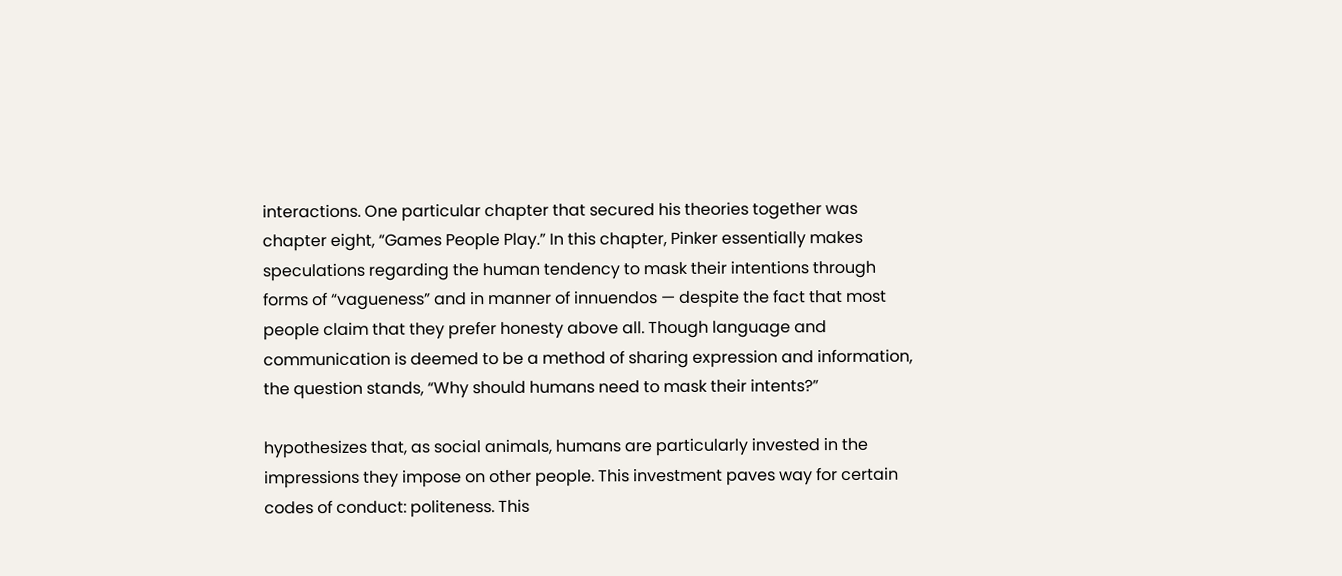interactions. One particular chapter that secured his theories together was
chapter eight, “Games People Play.” In this chapter, Pinker essentially makes
speculations regarding the human tendency to mask their intentions through
forms of “vagueness” and in manner of innuendos — despite the fact that most
people claim that they prefer honesty above all. Though language and
communication is deemed to be a method of sharing expression and information,
the question stands, “Why should humans need to mask their intents?”

hypothesizes that, as social animals, humans are particularly invested in the
impressions they impose on other people. This investment paves way for certain
codes of conduct: politeness. This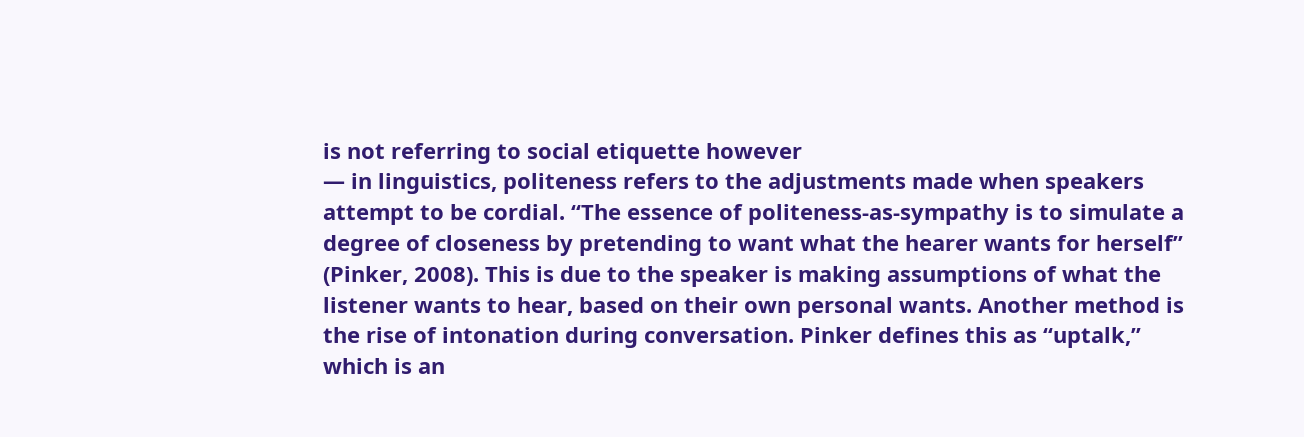is not referring to social etiquette however
— in linguistics, politeness refers to the adjustments made when speakers
attempt to be cordial. “The essence of politeness-as-sympathy is to simulate a
degree of closeness by pretending to want what the hearer wants for herself”
(Pinker, 2008). This is due to the speaker is making assumptions of what the
listener wants to hear, based on their own personal wants. Another method is
the rise of intonation during conversation. Pinker defines this as “uptalk,”
which is an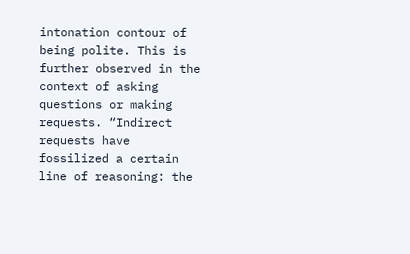intonation contour of being polite. This is further observed in the
context of asking questions or making requests. “Indirect requests have
fossilized a certain line of reasoning: the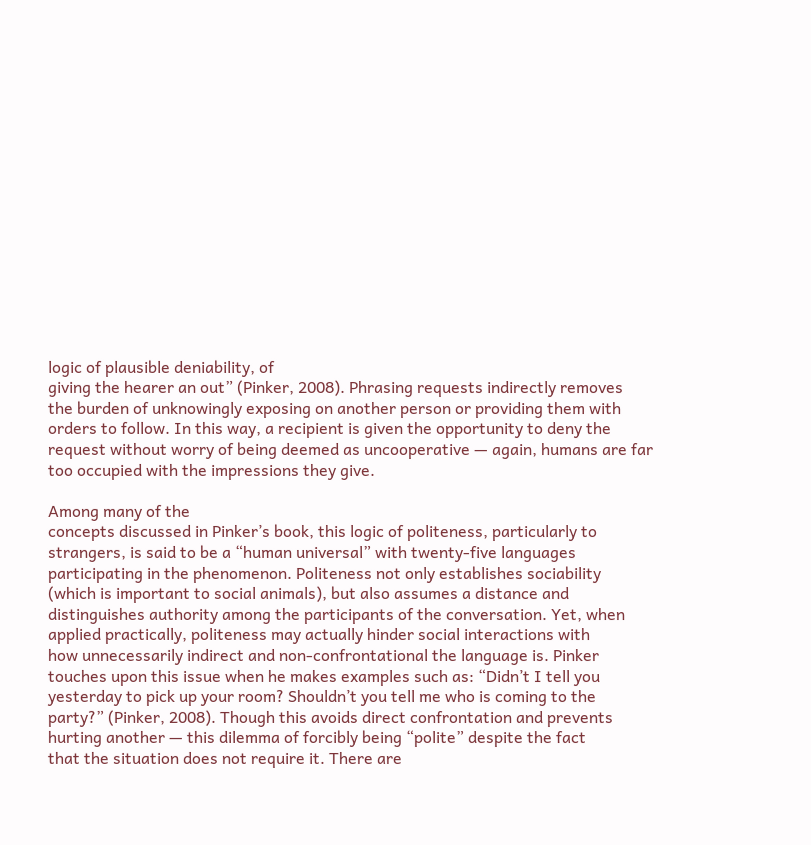logic of plausible deniability, of
giving the hearer an out” (Pinker, 2008). Phrasing requests indirectly removes
the burden of unknowingly exposing on another person or providing them with
orders to follow. In this way, a recipient is given the opportunity to deny the
request without worry of being deemed as uncooperative — again, humans are far
too occupied with the impressions they give.

Among many of the
concepts discussed in Pinker’s book, this logic of politeness, particularly to
strangers, is said to be a “human universal” with twenty-five languages
participating in the phenomenon. Politeness not only establishes sociability
(which is important to social animals), but also assumes a distance and
distinguishes authority among the participants of the conversation. Yet, when
applied practically, politeness may actually hinder social interactions with
how unnecessarily indirect and non-confrontational the language is. Pinker
touches upon this issue when he makes examples such as: “Didn’t I tell you
yesterday to pick up your room? Shouldn’t you tell me who is coming to the
party?” (Pinker, 2008). Though this avoids direct confrontation and prevents
hurting another — this dilemma of forcibly being “polite” despite the fact
that the situation does not require it. There are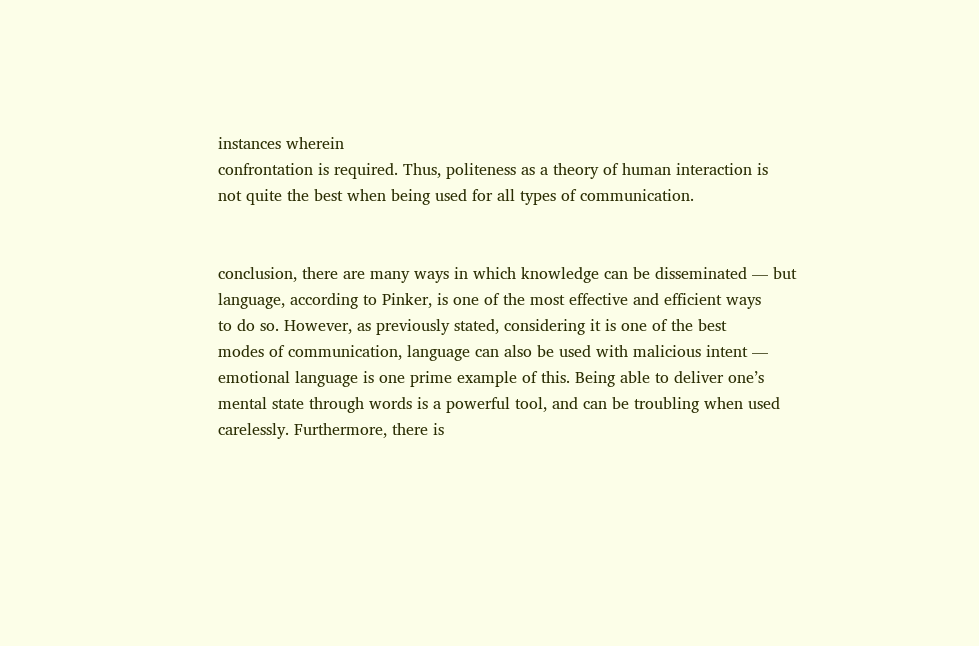instances wherein
confrontation is required. Thus, politeness as a theory of human interaction is
not quite the best when being used for all types of communication.


conclusion, there are many ways in which knowledge can be disseminated — but
language, according to Pinker, is one of the most effective and efficient ways
to do so. However, as previously stated, considering it is one of the best
modes of communication, language can also be used with malicious intent —
emotional language is one prime example of this. Being able to deliver one’s
mental state through words is a powerful tool, and can be troubling when used
carelessly. Furthermore, there is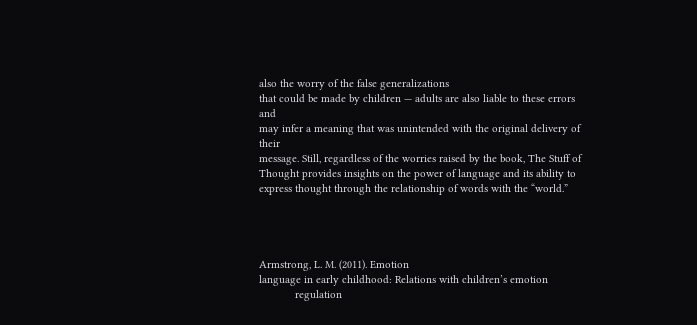also the worry of the false generalizations
that could be made by children — adults are also liable to these errors and
may infer a meaning that was unintended with the original delivery of their
message. Still, regardless of the worries raised by the book, The Stuff of
Thought provides insights on the power of language and its ability to
express thought through the relationship of words with the “world.”




Armstrong, L. M. (2011). Emotion
language in early childhood: Relations with children’s emotion
            regulation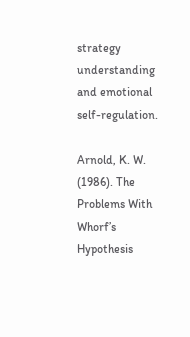strategy
understanding and emotional self-regulation.

Arnold, K. W. (1986). The
Problems With Whorf’s Hypothesis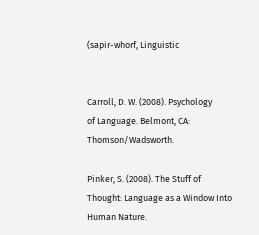(sapir-whorf, Linguistic


Carroll, D. W. (2008). Psychology
of Language. Belmont, CA: Thomson/Wadsworth.

Pinker, S. (2008). The Stuff of
Thought: Language as a Window Into Human Nature.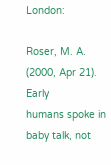London:

Roser, M. A. (2000, Apr 21). Early
humans spoke in baby talk, not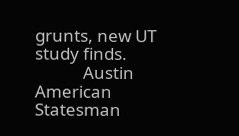grunts, new UT study finds.
            Austin American Statesman